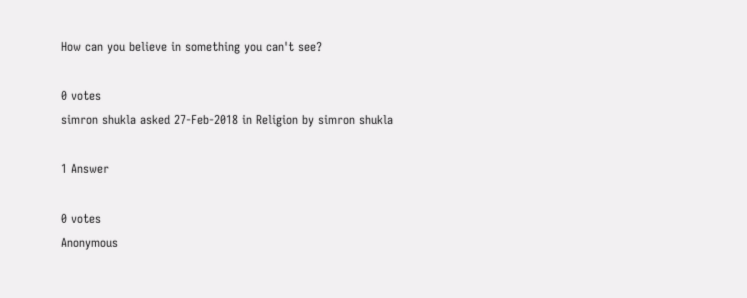How can you believe in something you can't see?

0 votes
simron shukla asked 27-Feb-2018 in Religion by simron shukla

1 Answer

0 votes
Anonymous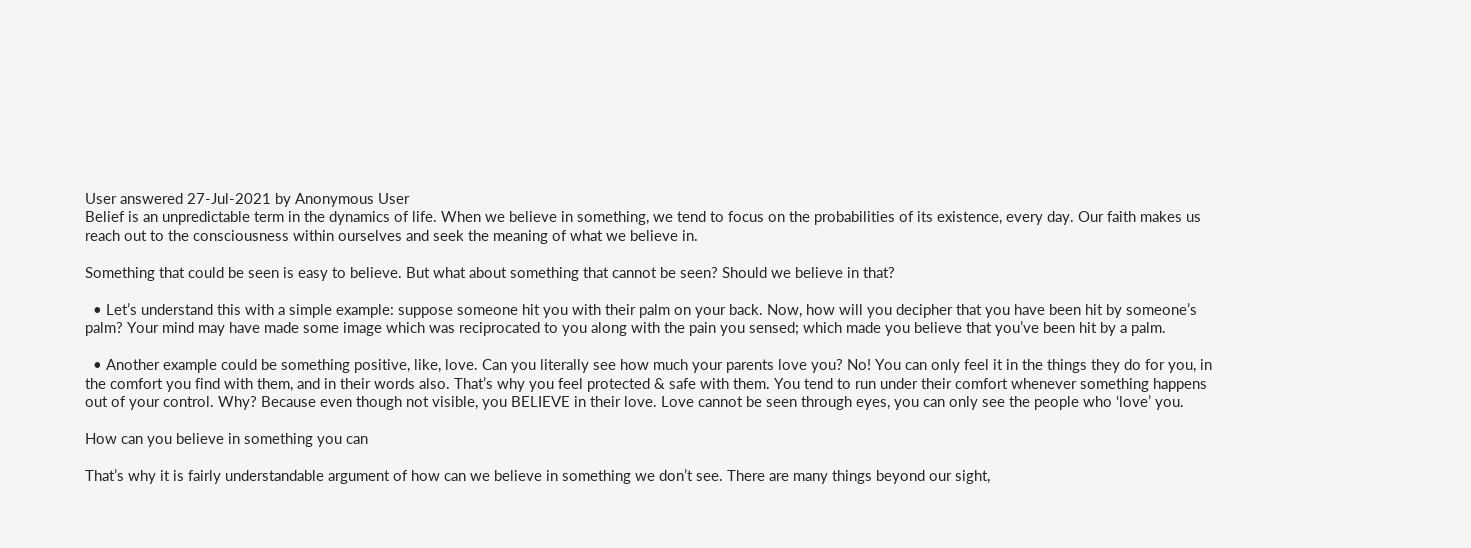User answered 27-Jul-2021 by Anonymous User
Belief is an unpredictable term in the dynamics of life. When we believe in something, we tend to focus on the probabilities of its existence, every day. Our faith makes us reach out to the consciousness within ourselves and seek the meaning of what we believe in.

Something that could be seen is easy to believe. But what about something that cannot be seen? Should we believe in that?

  • Let’s understand this with a simple example: suppose someone hit you with their palm on your back. Now, how will you decipher that you have been hit by someone’s palm? Your mind may have made some image which was reciprocated to you along with the pain you sensed; which made you believe that you’ve been hit by a palm.

  • Another example could be something positive, like, love. Can you literally see how much your parents love you? No! You can only feel it in the things they do for you, in the comfort you find with them, and in their words also. That’s why you feel protected & safe with them. You tend to run under their comfort whenever something happens out of your control. Why? Because even though not visible, you BELIEVE in their love. Love cannot be seen through eyes, you can only see the people who ‘love’ you.

How can you believe in something you can

That’s why it is fairly understandable argument of how can we believe in something we don’t see. There are many things beyond our sight,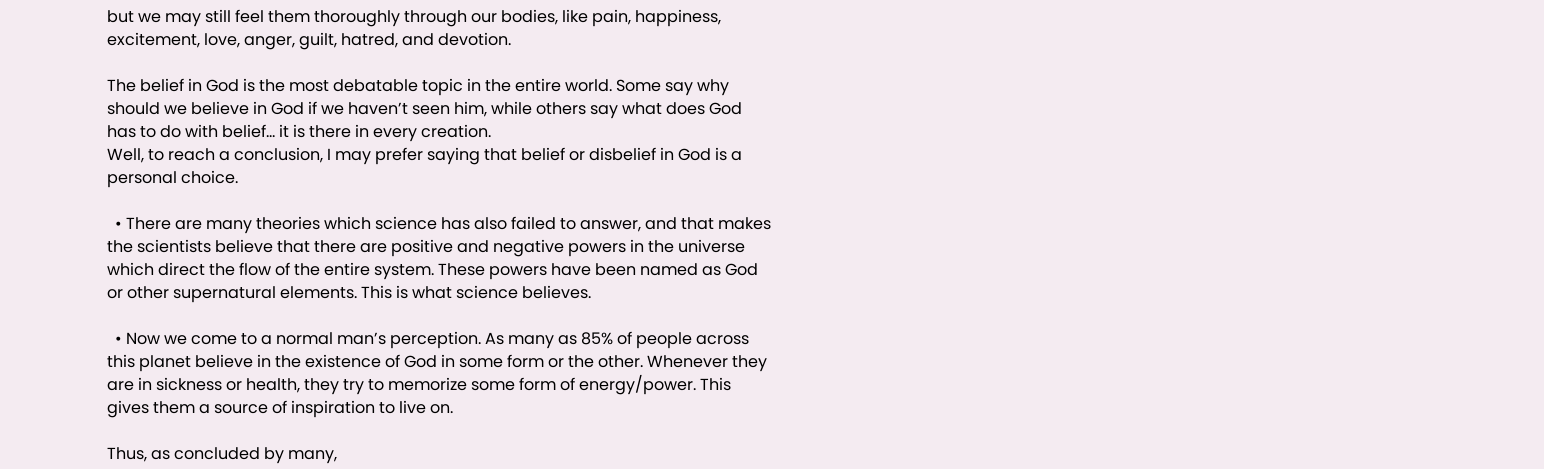but we may still feel them thoroughly through our bodies, like pain, happiness, excitement, love, anger, guilt, hatred, and devotion.

The belief in God is the most debatable topic in the entire world. Some say why should we believe in God if we haven’t seen him, while others say what does God has to do with belief… it is there in every creation.
Well, to reach a conclusion, I may prefer saying that belief or disbelief in God is a personal choice.

  • There are many theories which science has also failed to answer, and that makes the scientists believe that there are positive and negative powers in the universe which direct the flow of the entire system. These powers have been named as God or other supernatural elements. This is what science believes.

  • Now we come to a normal man’s perception. As many as 85% of people across this planet believe in the existence of God in some form or the other. Whenever they are in sickness or health, they try to memorize some form of energy/power. This gives them a source of inspiration to live on.

Thus, as concluded by many,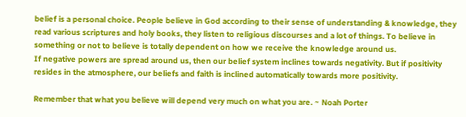belief is a personal choice. People believe in God according to their sense of understanding & knowledge, they read various scriptures and holy books, they listen to religious discourses and a lot of things. To believe in something or not to believe is totally dependent on how we receive the knowledge around us.
If negative powers are spread around us, then our belief system inclines towards negativity. But if positivity resides in the atmosphere, our beliefs and faith is inclined automatically towards more positivity.

Remember that what you believe will depend very much on what you are. ~ Noah Porter